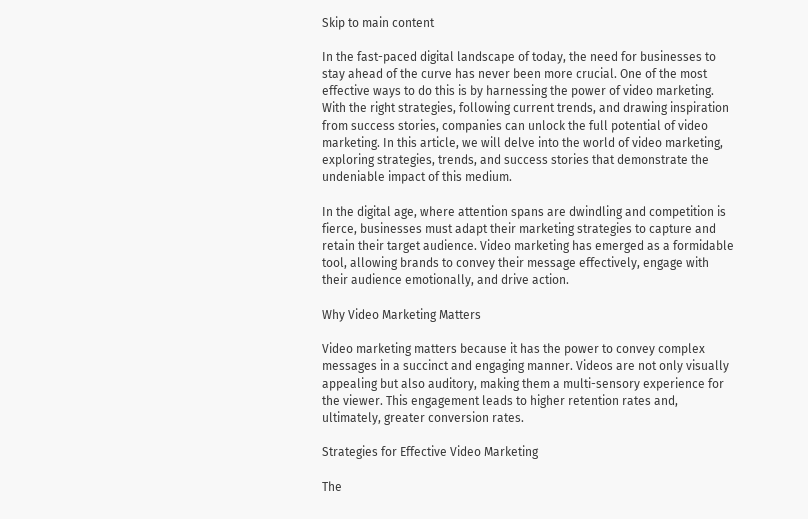Skip to main content

In the fast-paced digital landscape of today, the need for businesses to stay ahead of the curve has never been more crucial. One of the most effective ways to do this is by harnessing the power of video marketing. With the right strategies, following current trends, and drawing inspiration from success stories, companies can unlock the full potential of video marketing. In this article, we will delve into the world of video marketing, exploring strategies, trends, and success stories that demonstrate the undeniable impact of this medium.

In the digital age, where attention spans are dwindling and competition is fierce, businesses must adapt their marketing strategies to capture and retain their target audience. Video marketing has emerged as a formidable tool, allowing brands to convey their message effectively, engage with their audience emotionally, and drive action.

Why Video Marketing Matters

Video marketing matters because it has the power to convey complex messages in a succinct and engaging manner. Videos are not only visually appealing but also auditory, making them a multi-sensory experience for the viewer. This engagement leads to higher retention rates and, ultimately, greater conversion rates.

Strategies for Effective Video Marketing

The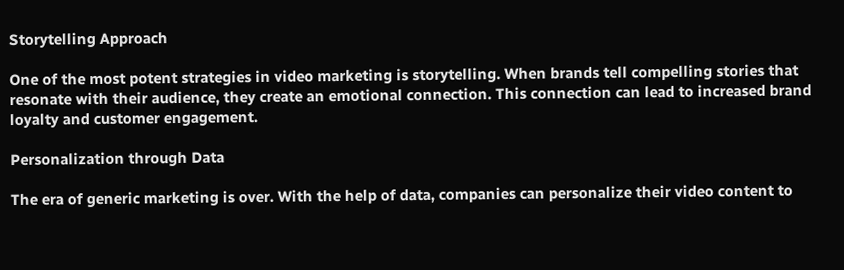Storytelling Approach

One of the most potent strategies in video marketing is storytelling. When brands tell compelling stories that resonate with their audience, they create an emotional connection. This connection can lead to increased brand loyalty and customer engagement.

Personalization through Data

The era of generic marketing is over. With the help of data, companies can personalize their video content to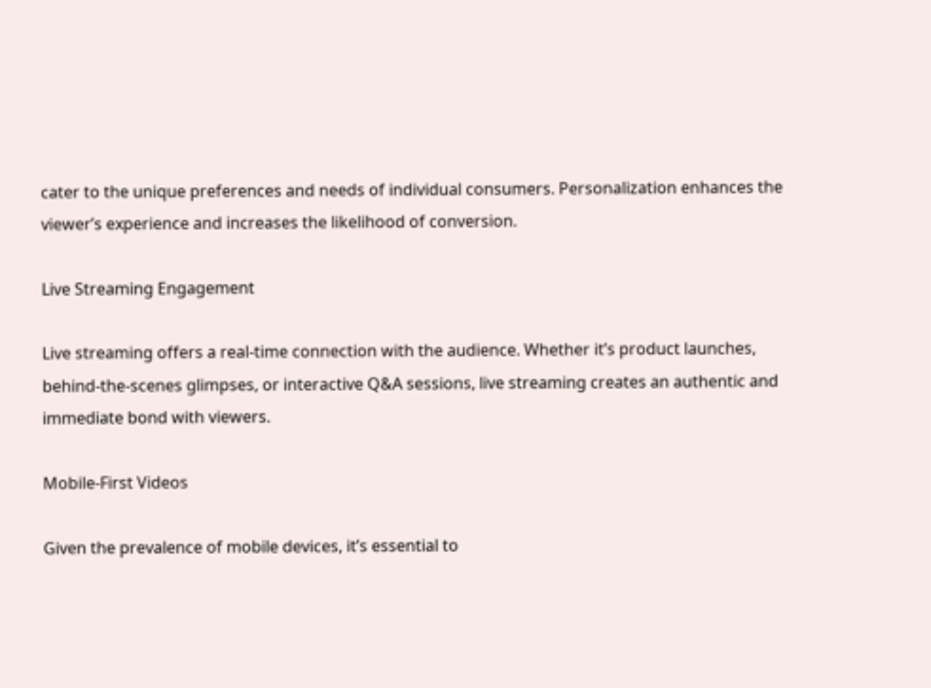cater to the unique preferences and needs of individual consumers. Personalization enhances the viewer’s experience and increases the likelihood of conversion.

Live Streaming Engagement

Live streaming offers a real-time connection with the audience. Whether it’s product launches, behind-the-scenes glimpses, or interactive Q&A sessions, live streaming creates an authentic and immediate bond with viewers.

Mobile-First Videos

Given the prevalence of mobile devices, it’s essential to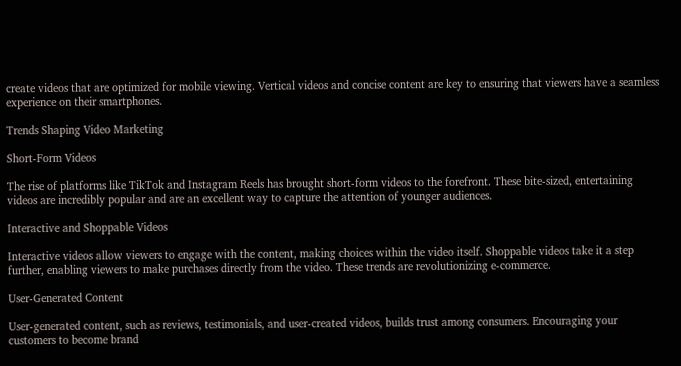create videos that are optimized for mobile viewing. Vertical videos and concise content are key to ensuring that viewers have a seamless experience on their smartphones.

Trends Shaping Video Marketing

Short-Form Videos

The rise of platforms like TikTok and Instagram Reels has brought short-form videos to the forefront. These bite-sized, entertaining videos are incredibly popular and are an excellent way to capture the attention of younger audiences.

Interactive and Shoppable Videos

Interactive videos allow viewers to engage with the content, making choices within the video itself. Shoppable videos take it a step further, enabling viewers to make purchases directly from the video. These trends are revolutionizing e-commerce.

User-Generated Content

User-generated content, such as reviews, testimonials, and user-created videos, builds trust among consumers. Encouraging your customers to become brand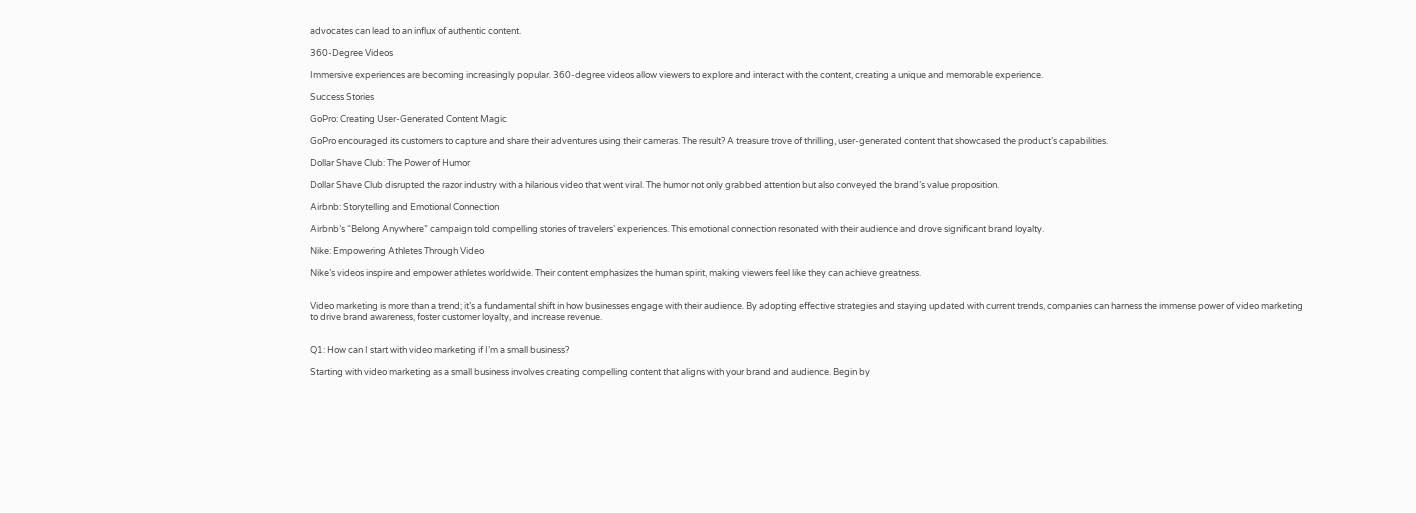advocates can lead to an influx of authentic content.

360-Degree Videos

Immersive experiences are becoming increasingly popular. 360-degree videos allow viewers to explore and interact with the content, creating a unique and memorable experience.

Success Stories

GoPro: Creating User-Generated Content Magic

GoPro encouraged its customers to capture and share their adventures using their cameras. The result? A treasure trove of thrilling, user-generated content that showcased the product’s capabilities.

Dollar Shave Club: The Power of Humor

Dollar Shave Club disrupted the razor industry with a hilarious video that went viral. The humor not only grabbed attention but also conveyed the brand’s value proposition.

Airbnb: Storytelling and Emotional Connection

Airbnb’s “Belong Anywhere” campaign told compelling stories of travelers’ experiences. This emotional connection resonated with their audience and drove significant brand loyalty.

Nike: Empowering Athletes Through Video

Nike’s videos inspire and empower athletes worldwide. Their content emphasizes the human spirit, making viewers feel like they can achieve greatness.


Video marketing is more than a trend; it’s a fundamental shift in how businesses engage with their audience. By adopting effective strategies and staying updated with current trends, companies can harness the immense power of video marketing to drive brand awareness, foster customer loyalty, and increase revenue.


Q1: How can I start with video marketing if I’m a small business?

Starting with video marketing as a small business involves creating compelling content that aligns with your brand and audience. Begin by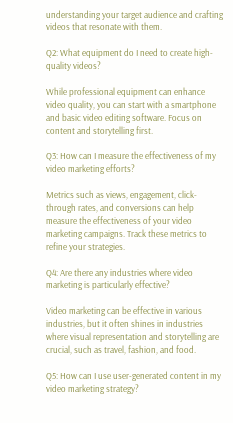understanding your target audience and crafting videos that resonate with them.

Q2: What equipment do I need to create high-quality videos?

While professional equipment can enhance video quality, you can start with a smartphone and basic video editing software. Focus on content and storytelling first.

Q3: How can I measure the effectiveness of my video marketing efforts?

Metrics such as views, engagement, click-through rates, and conversions can help measure the effectiveness of your video marketing campaigns. Track these metrics to refine your strategies.

Q4: Are there any industries where video marketing is particularly effective?

Video marketing can be effective in various industries, but it often shines in industries where visual representation and storytelling are crucial, such as travel, fashion, and food.

Q5: How can I use user-generated content in my video marketing strategy?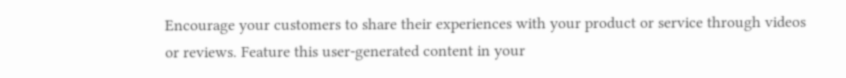Encourage your customers to share their experiences with your product or service through videos or reviews. Feature this user-generated content in your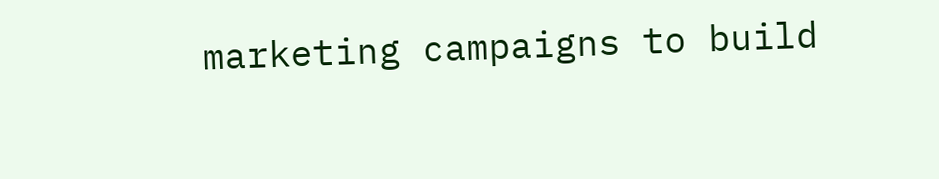marketing campaigns to build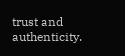trust and authenticity.